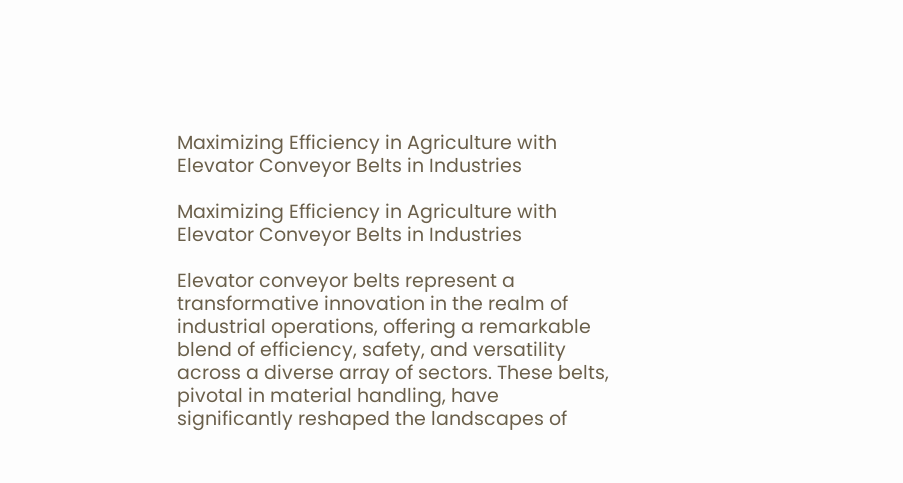Maximizing Efficiency in Agriculture with Elevator Conveyor Belts in Industries

Maximizing Efficiency in Agriculture with Elevator Conveyor Belts in Industries

Elevator conveyor belts represent a transformative innovation in the realm of industrial operations, offering a remarkable blend of efficiency, safety, and versatility across a diverse array of sectors. These belts, pivotal in material handling, have significantly reshaped the landscapes of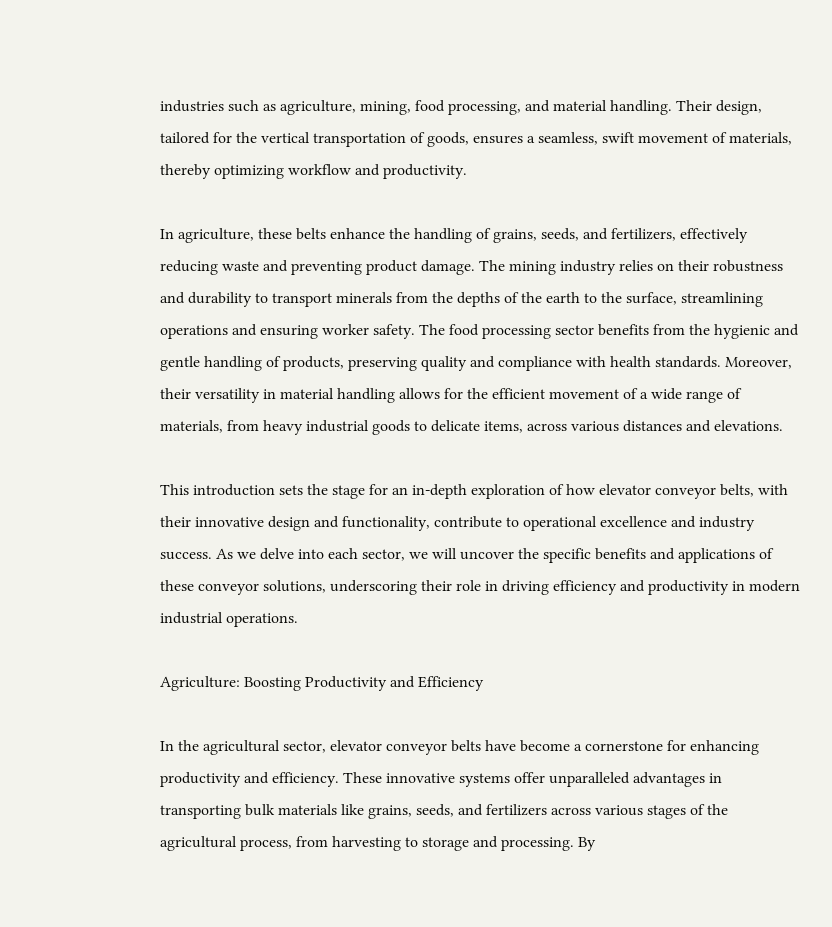industries such as agriculture, mining, food processing, and material handling. Their design, tailored for the vertical transportation of goods, ensures a seamless, swift movement of materials, thereby optimizing workflow and productivity.

In agriculture, these belts enhance the handling of grains, seeds, and fertilizers, effectively reducing waste and preventing product damage. The mining industry relies on their robustness and durability to transport minerals from the depths of the earth to the surface, streamlining operations and ensuring worker safety. The food processing sector benefits from the hygienic and gentle handling of products, preserving quality and compliance with health standards. Moreover, their versatility in material handling allows for the efficient movement of a wide range of materials, from heavy industrial goods to delicate items, across various distances and elevations.

This introduction sets the stage for an in-depth exploration of how elevator conveyor belts, with their innovative design and functionality, contribute to operational excellence and industry success. As we delve into each sector, we will uncover the specific benefits and applications of these conveyor solutions, underscoring their role in driving efficiency and productivity in modern industrial operations.

Agriculture: Boosting Productivity and Efficiency

In the agricultural sector, elevator conveyor belts have become a cornerstone for enhancing productivity and efficiency. These innovative systems offer unparalleled advantages in transporting bulk materials like grains, seeds, and fertilizers across various stages of the agricultural process, from harvesting to storage and processing. By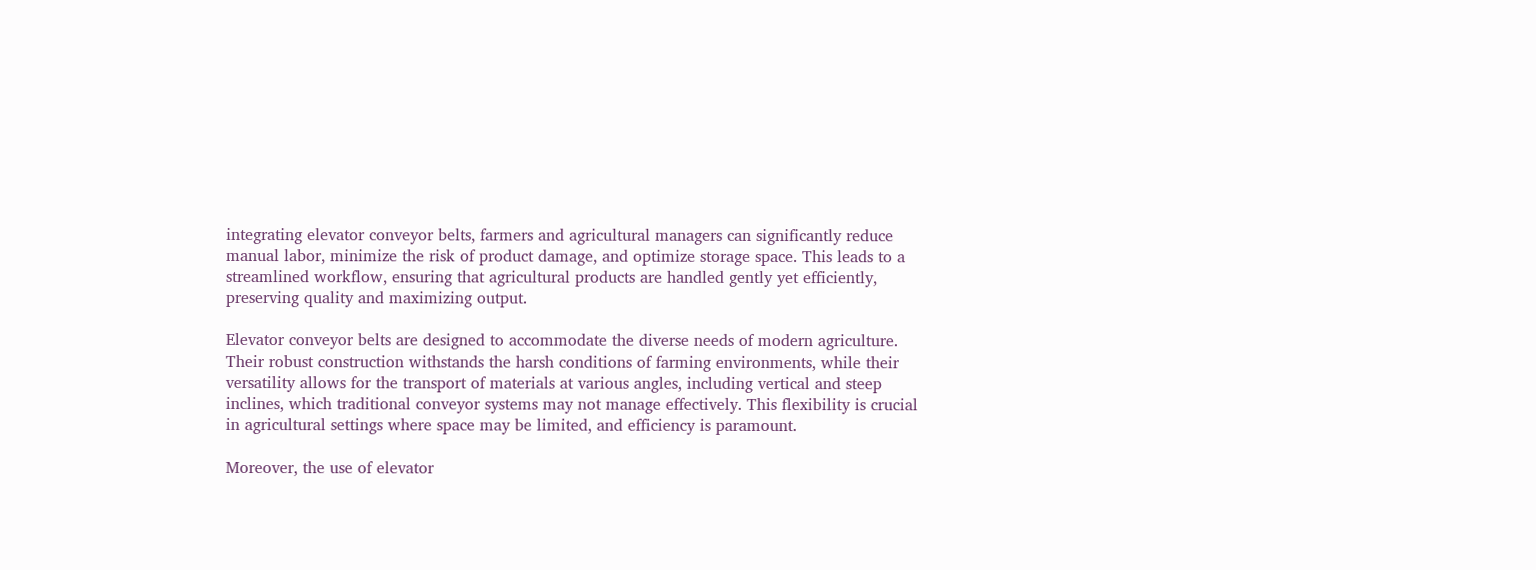integrating elevator conveyor belts, farmers and agricultural managers can significantly reduce manual labor, minimize the risk of product damage, and optimize storage space. This leads to a streamlined workflow, ensuring that agricultural products are handled gently yet efficiently, preserving quality and maximizing output.

Elevator conveyor belts are designed to accommodate the diverse needs of modern agriculture. Their robust construction withstands the harsh conditions of farming environments, while their versatility allows for the transport of materials at various angles, including vertical and steep inclines, which traditional conveyor systems may not manage effectively. This flexibility is crucial in agricultural settings where space may be limited, and efficiency is paramount.

Moreover, the use of elevator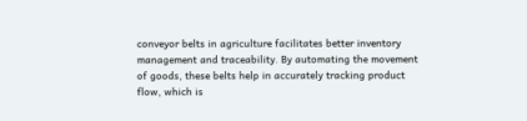conveyor belts in agriculture facilitates better inventory management and traceability. By automating the movement of goods, these belts help in accurately tracking product flow, which is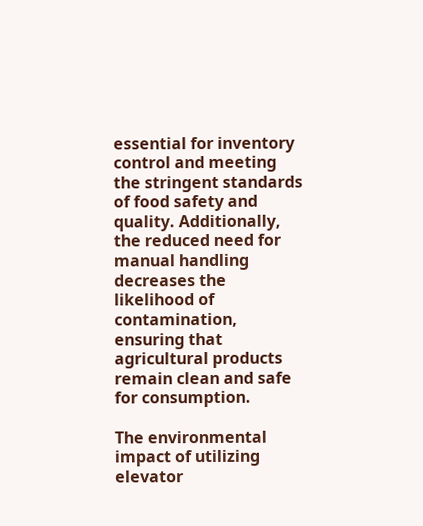essential for inventory control and meeting the stringent standards of food safety and quality. Additionally, the reduced need for manual handling decreases the likelihood of contamination, ensuring that agricultural products remain clean and safe for consumption.

The environmental impact of utilizing elevator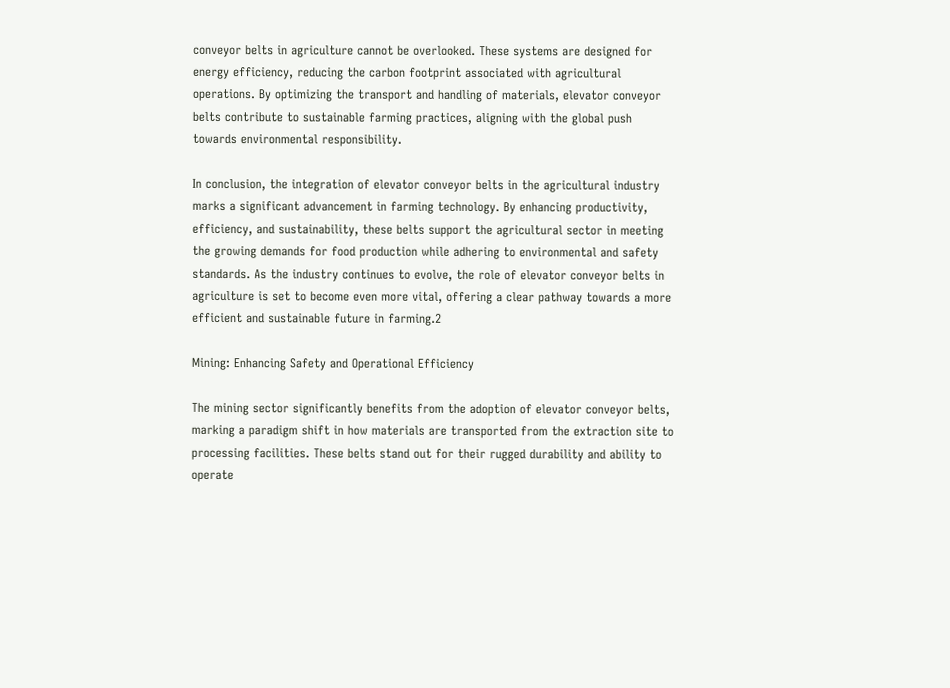conveyor belts in agriculture cannot be overlooked. These systems are designed for energy efficiency, reducing the carbon footprint associated with agricultural operations. By optimizing the transport and handling of materials, elevator conveyor belts contribute to sustainable farming practices, aligning with the global push towards environmental responsibility.

In conclusion, the integration of elevator conveyor belts in the agricultural industry marks a significant advancement in farming technology. By enhancing productivity, efficiency, and sustainability, these belts support the agricultural sector in meeting the growing demands for food production while adhering to environmental and safety standards. As the industry continues to evolve, the role of elevator conveyor belts in agriculture is set to become even more vital, offering a clear pathway towards a more efficient and sustainable future in farming.2

Mining: Enhancing Safety and Operational Efficiency

The mining sector significantly benefits from the adoption of elevator conveyor belts, marking a paradigm shift in how materials are transported from the extraction site to processing facilities. These belts stand out for their rugged durability and ability to operate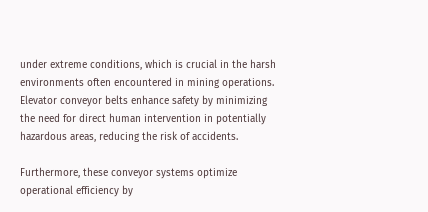under extreme conditions, which is crucial in the harsh environments often encountered in mining operations. Elevator conveyor belts enhance safety by minimizing the need for direct human intervention in potentially hazardous areas, reducing the risk of accidents.

Furthermore, these conveyor systems optimize operational efficiency by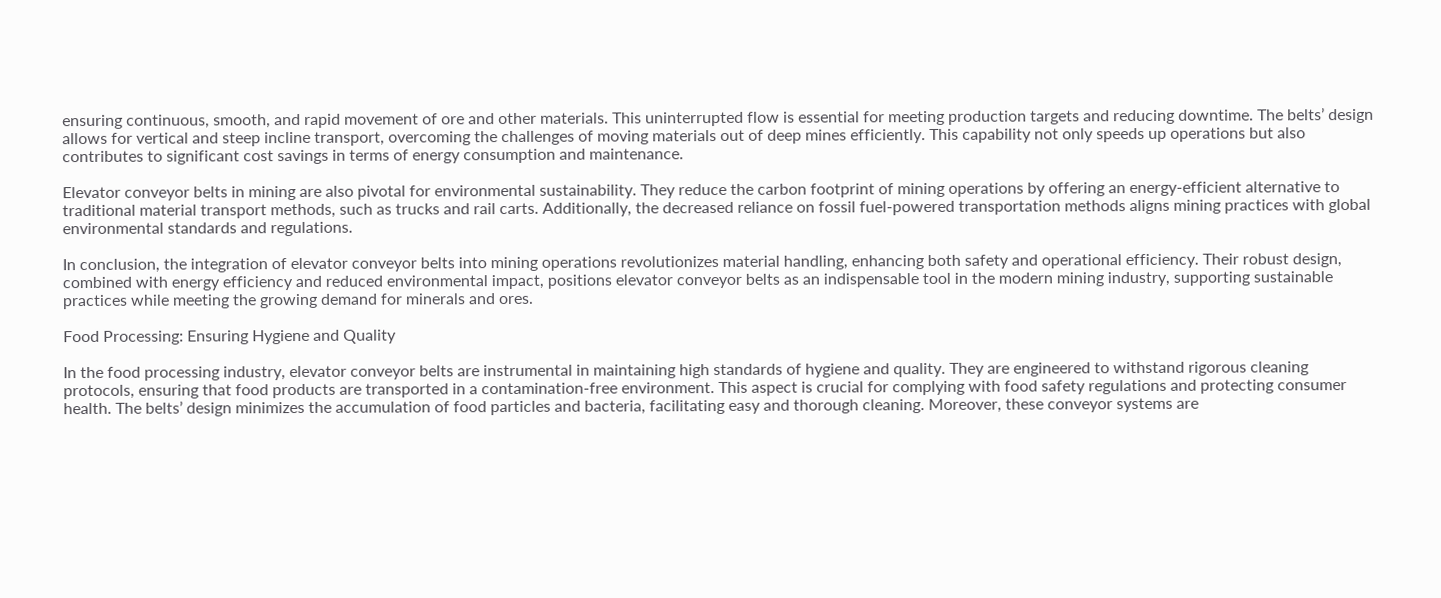ensuring continuous, smooth, and rapid movement of ore and other materials. This uninterrupted flow is essential for meeting production targets and reducing downtime. The belts’ design allows for vertical and steep incline transport, overcoming the challenges of moving materials out of deep mines efficiently. This capability not only speeds up operations but also contributes to significant cost savings in terms of energy consumption and maintenance.

Elevator conveyor belts in mining are also pivotal for environmental sustainability. They reduce the carbon footprint of mining operations by offering an energy-efficient alternative to traditional material transport methods, such as trucks and rail carts. Additionally, the decreased reliance on fossil fuel-powered transportation methods aligns mining practices with global environmental standards and regulations.

In conclusion, the integration of elevator conveyor belts into mining operations revolutionizes material handling, enhancing both safety and operational efficiency. Their robust design, combined with energy efficiency and reduced environmental impact, positions elevator conveyor belts as an indispensable tool in the modern mining industry, supporting sustainable practices while meeting the growing demand for minerals and ores.

Food Processing: Ensuring Hygiene and Quality

In the food processing industry, elevator conveyor belts are instrumental in maintaining high standards of hygiene and quality. They are engineered to withstand rigorous cleaning protocols, ensuring that food products are transported in a contamination-free environment. This aspect is crucial for complying with food safety regulations and protecting consumer health. The belts’ design minimizes the accumulation of food particles and bacteria, facilitating easy and thorough cleaning. Moreover, these conveyor systems are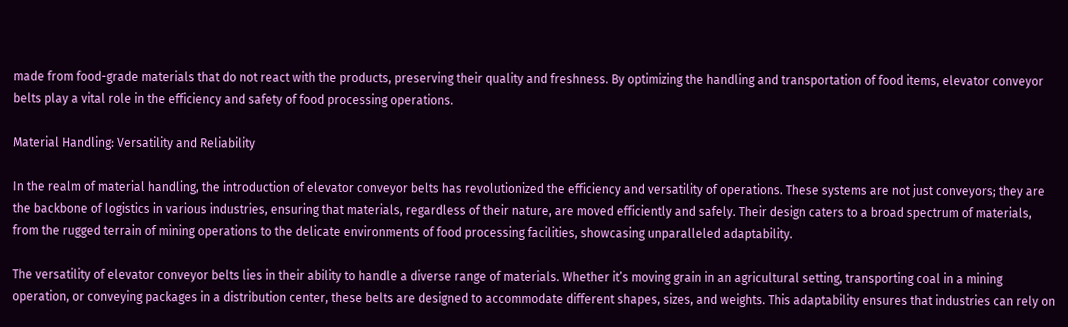made from food-grade materials that do not react with the products, preserving their quality and freshness. By optimizing the handling and transportation of food items, elevator conveyor belts play a vital role in the efficiency and safety of food processing operations.

Material Handling: Versatility and Reliability

In the realm of material handling, the introduction of elevator conveyor belts has revolutionized the efficiency and versatility of operations. These systems are not just conveyors; they are the backbone of logistics in various industries, ensuring that materials, regardless of their nature, are moved efficiently and safely. Their design caters to a broad spectrum of materials, from the rugged terrain of mining operations to the delicate environments of food processing facilities, showcasing unparalleled adaptability.

The versatility of elevator conveyor belts lies in their ability to handle a diverse range of materials. Whether it’s moving grain in an agricultural setting, transporting coal in a mining operation, or conveying packages in a distribution center, these belts are designed to accommodate different shapes, sizes, and weights. This adaptability ensures that industries can rely on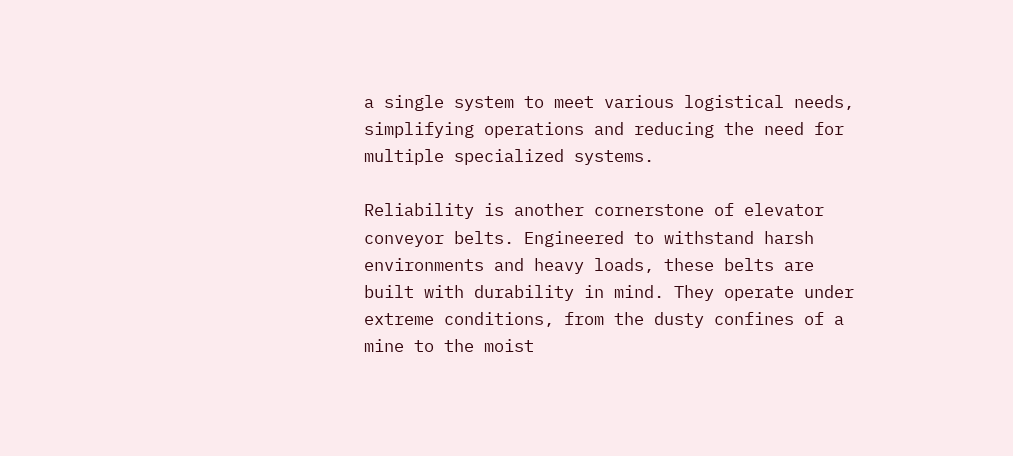a single system to meet various logistical needs, simplifying operations and reducing the need for multiple specialized systems.

Reliability is another cornerstone of elevator conveyor belts. Engineered to withstand harsh environments and heavy loads, these belts are built with durability in mind. They operate under extreme conditions, from the dusty confines of a mine to the moist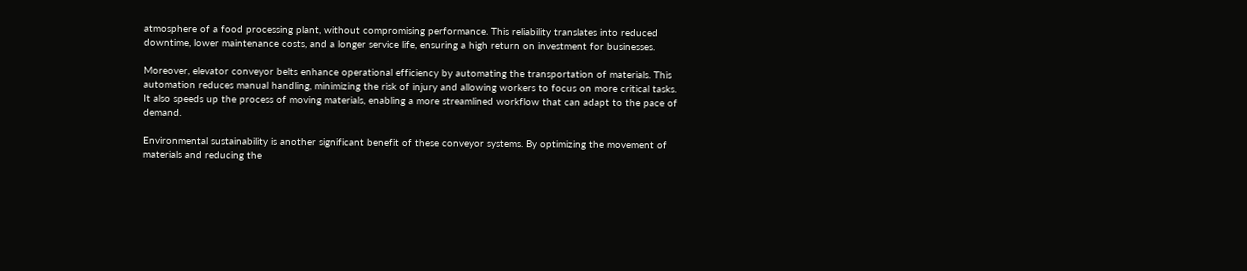atmosphere of a food processing plant, without compromising performance. This reliability translates into reduced downtime, lower maintenance costs, and a longer service life, ensuring a high return on investment for businesses.

Moreover, elevator conveyor belts enhance operational efficiency by automating the transportation of materials. This automation reduces manual handling, minimizing the risk of injury and allowing workers to focus on more critical tasks. It also speeds up the process of moving materials, enabling a more streamlined workflow that can adapt to the pace of demand.

Environmental sustainability is another significant benefit of these conveyor systems. By optimizing the movement of materials and reducing the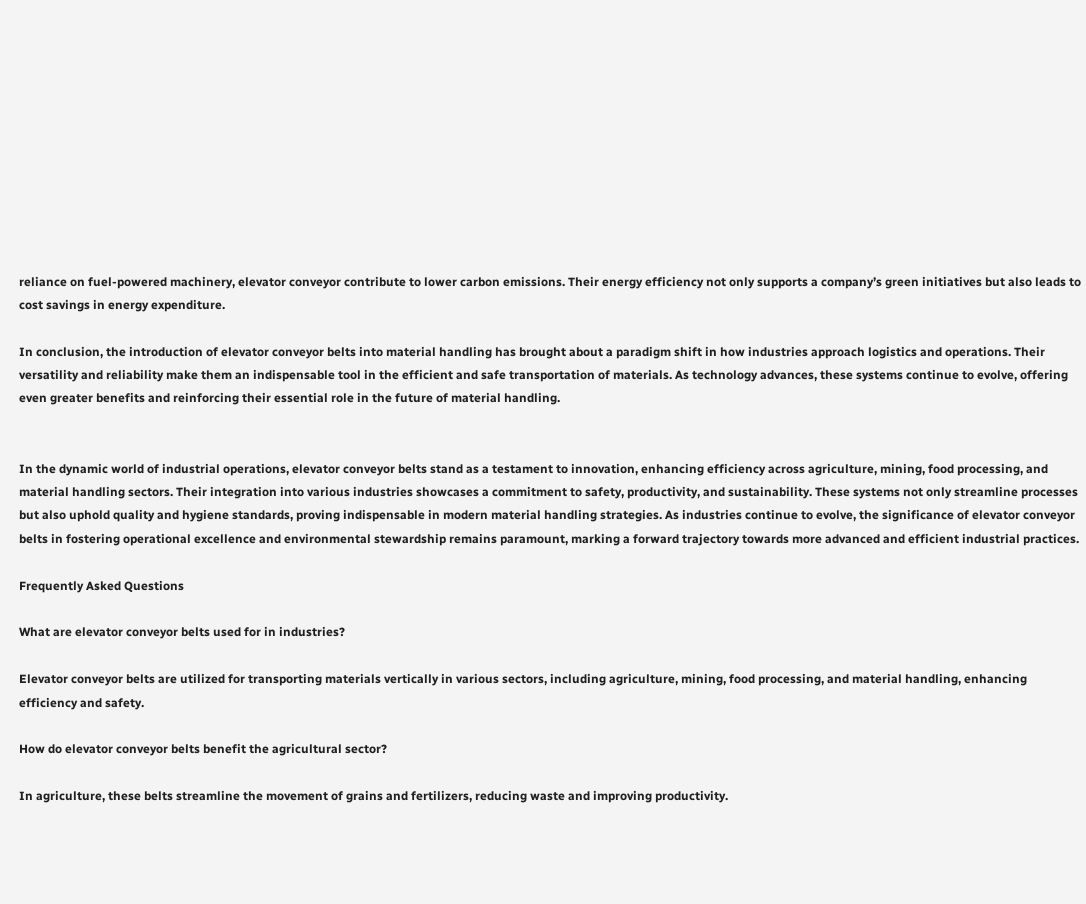reliance on fuel-powered machinery, elevator conveyor contribute to lower carbon emissions. Their energy efficiency not only supports a company’s green initiatives but also leads to cost savings in energy expenditure.

In conclusion, the introduction of elevator conveyor belts into material handling has brought about a paradigm shift in how industries approach logistics and operations. Their versatility and reliability make them an indispensable tool in the efficient and safe transportation of materials. As technology advances, these systems continue to evolve, offering even greater benefits and reinforcing their essential role in the future of material handling.


In the dynamic world of industrial operations, elevator conveyor belts stand as a testament to innovation, enhancing efficiency across agriculture, mining, food processing, and material handling sectors. Their integration into various industries showcases a commitment to safety, productivity, and sustainability. These systems not only streamline processes but also uphold quality and hygiene standards, proving indispensable in modern material handling strategies. As industries continue to evolve, the significance of elevator conveyor belts in fostering operational excellence and environmental stewardship remains paramount, marking a forward trajectory towards more advanced and efficient industrial practices.

Frequently Asked Questions

What are elevator conveyor belts used for in industries?

Elevator conveyor belts are utilized for transporting materials vertically in various sectors, including agriculture, mining, food processing, and material handling, enhancing efficiency and safety.

How do elevator conveyor belts benefit the agricultural sector?

In agriculture, these belts streamline the movement of grains and fertilizers, reducing waste and improving productivity.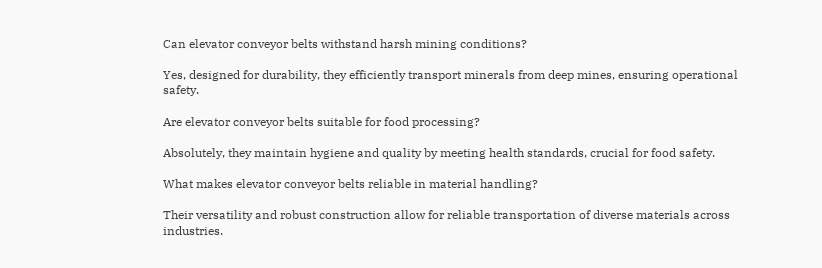Can elevator conveyor belts withstand harsh mining conditions?

Yes, designed for durability, they efficiently transport minerals from deep mines, ensuring operational safety.

Are elevator conveyor belts suitable for food processing?

Absolutely, they maintain hygiene and quality by meeting health standards, crucial for food safety.

What makes elevator conveyor belts reliable in material handling?

Their versatility and robust construction allow for reliable transportation of diverse materials across industries.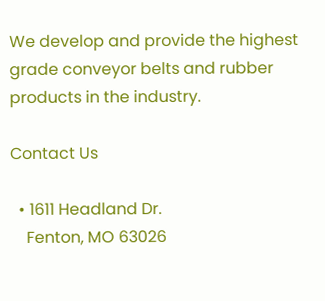We develop and provide the highest grade conveyor belts and rubber products in the industry.

Contact Us

  • 1611 Headland Dr.
    Fenton, MO 63026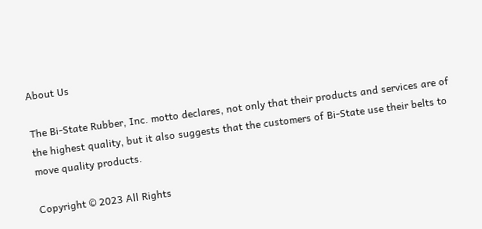About Us

The Bi-State Rubber, Inc. motto declares, not only that their products and services are of the highest quality, but it also suggests that the customers of Bi-State use their belts to move quality products.

Copyright © 2023 All Rights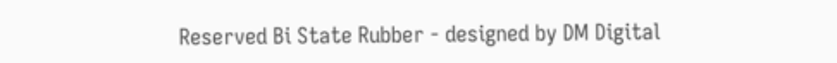Reserved Bi State Rubber - designed by DM Digital